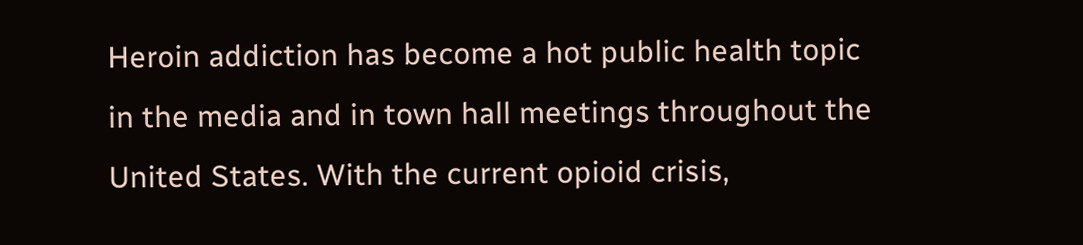Heroin addiction has become a hot public health topic in the media and in town hall meetings throughout the United States. With the current opioid crisis,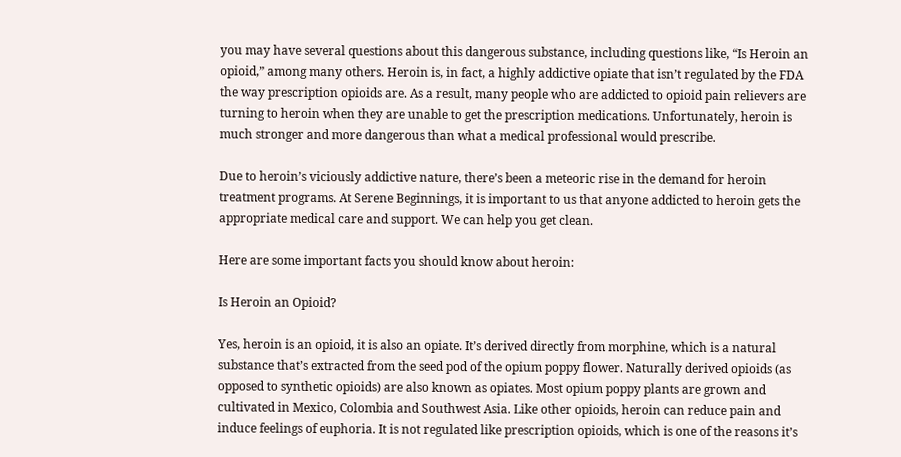you may have several questions about this dangerous substance, including questions like, “Is Heroin an opioid,” among many others. Heroin is, in fact, a highly addictive opiate that isn’t regulated by the FDA the way prescription opioids are. As a result, many people who are addicted to opioid pain relievers are turning to heroin when they are unable to get the prescription medications. Unfortunately, heroin is much stronger and more dangerous than what a medical professional would prescribe.

Due to heroin’s viciously addictive nature, there’s been a meteoric rise in the demand for heroin treatment programs. At Serene Beginnings, it is important to us that anyone addicted to heroin gets the appropriate medical care and support. We can help you get clean.

Here are some important facts you should know about heroin:

Is Heroin an Opioid?

Yes, heroin is an opioid, it is also an opiate. It’s derived directly from morphine, which is a natural substance that’s extracted from the seed pod of the opium poppy flower. Naturally derived opioids (as opposed to synthetic opioids) are also known as opiates. Most opium poppy plants are grown and cultivated in Mexico, Colombia and Southwest Asia. Like other opioids, heroin can reduce pain and induce feelings of euphoria. It is not regulated like prescription opioids, which is one of the reasons it’s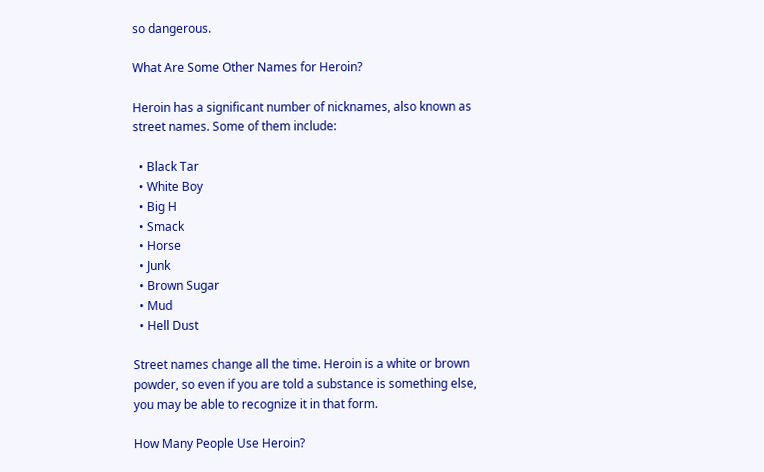so dangerous.

What Are Some Other Names for Heroin?

Heroin has a significant number of nicknames, also known as street names. Some of them include:

  • Black Tar
  • White Boy
  • Big H
  • Smack
  • Horse
  • Junk
  • Brown Sugar
  • Mud
  • Hell Dust

Street names change all the time. Heroin is a white or brown powder, so even if you are told a substance is something else, you may be able to recognize it in that form.

How Many People Use Heroin?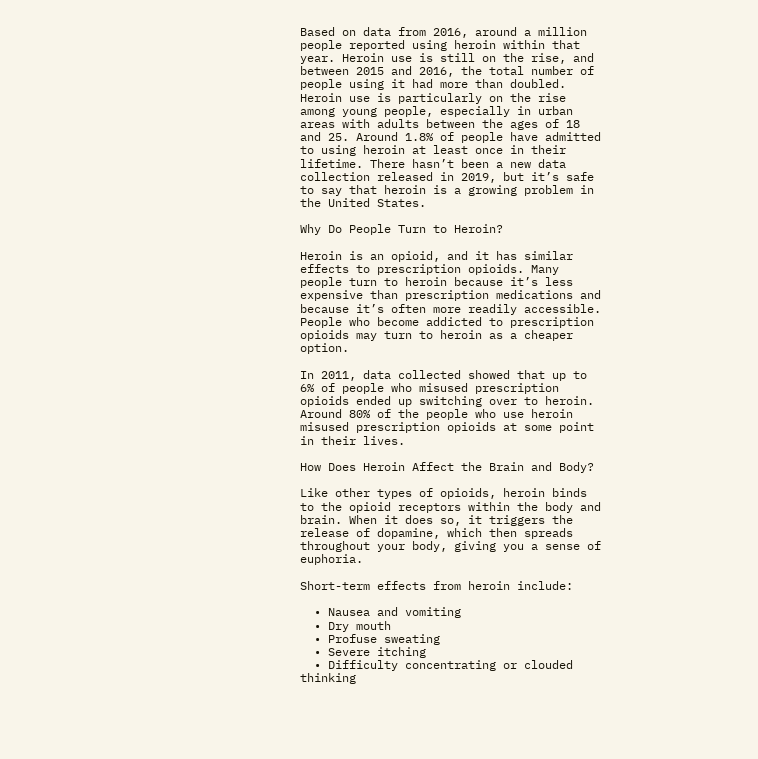Based on data from 2016, around a million people reported using heroin within that year. Heroin use is still on the rise, and between 2015 and 2016, the total number of people using it had more than doubled. Heroin use is particularly on the rise among young people, especially in urban areas with adults between the ages of 18 and 25. Around 1.8% of people have admitted to using heroin at least once in their lifetime. There hasn’t been a new data collection released in 2019, but it’s safe to say that heroin is a growing problem in the United States.

Why Do People Turn to Heroin?

Heroin is an opioid, and it has similar effects to prescription opioids. Many people turn to heroin because it’s less expensive than prescription medications and because it’s often more readily accessible. People who become addicted to prescription opioids may turn to heroin as a cheaper option.

In 2011, data collected showed that up to 6% of people who misused prescription opioids ended up switching over to heroin. Around 80% of the people who use heroin misused prescription opioids at some point in their lives.

How Does Heroin Affect the Brain and Body?

Like other types of opioids, heroin binds to the opioid receptors within the body and brain. When it does so, it triggers the release of dopamine, which then spreads throughout your body, giving you a sense of euphoria.

Short-term effects from heroin include:

  • Nausea and vomiting
  • Dry mouth
  • Profuse sweating
  • Severe itching
  • Difficulty concentrating or clouded thinking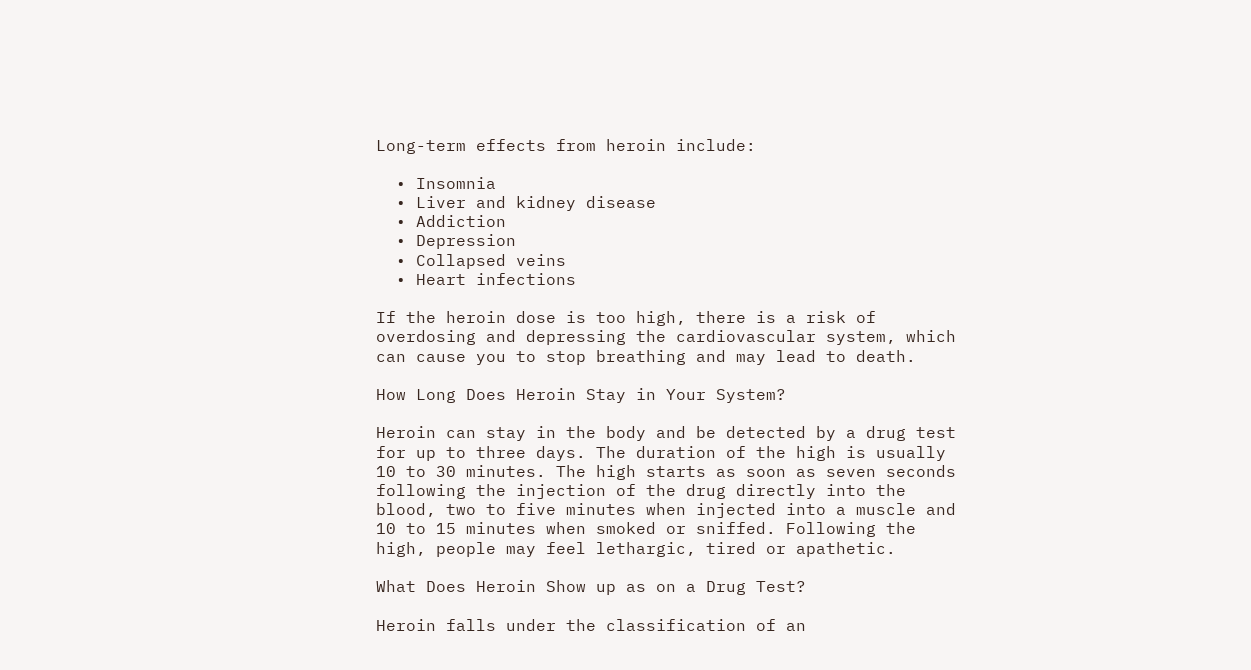Long-term effects from heroin include:

  • Insomnia
  • Liver and kidney disease
  • Addiction
  • Depression
  • Collapsed veins
  • Heart infections

If the heroin dose is too high, there is a risk of overdosing and depressing the cardiovascular system, which can cause you to stop breathing and may lead to death.

How Long Does Heroin Stay in Your System?

Heroin can stay in the body and be detected by a drug test for up to three days. The duration of the high is usually 10 to 30 minutes. The high starts as soon as seven seconds following the injection of the drug directly into the blood, two to five minutes when injected into a muscle and 10 to 15 minutes when smoked or sniffed. Following the high, people may feel lethargic, tired or apathetic.

What Does Heroin Show up as on a Drug Test?

Heroin falls under the classification of an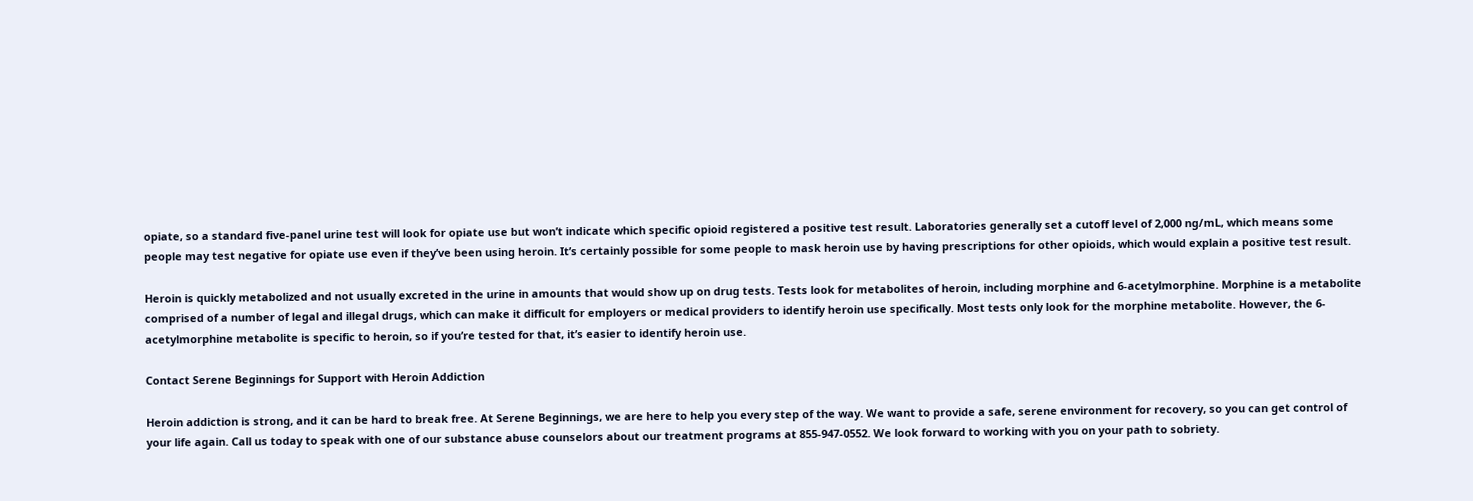opiate, so a standard five-panel urine test will look for opiate use but won’t indicate which specific opioid registered a positive test result. Laboratories generally set a cutoff level of 2,000 ng/mL, which means some people may test negative for opiate use even if they’ve been using heroin. It’s certainly possible for some people to mask heroin use by having prescriptions for other opioids, which would explain a positive test result.

Heroin is quickly metabolized and not usually excreted in the urine in amounts that would show up on drug tests. Tests look for metabolites of heroin, including morphine and 6-acetylmorphine. Morphine is a metabolite comprised of a number of legal and illegal drugs, which can make it difficult for employers or medical providers to identify heroin use specifically. Most tests only look for the morphine metabolite. However, the 6-acetylmorphine metabolite is specific to heroin, so if you’re tested for that, it’s easier to identify heroin use.

Contact Serene Beginnings for Support with Heroin Addiction

Heroin addiction is strong, and it can be hard to break free. At Serene Beginnings, we are here to help you every step of the way. We want to provide a safe, serene environment for recovery, so you can get control of your life again. Call us today to speak with one of our substance abuse counselors about our treatment programs at 855-947-0552. We look forward to working with you on your path to sobriety.